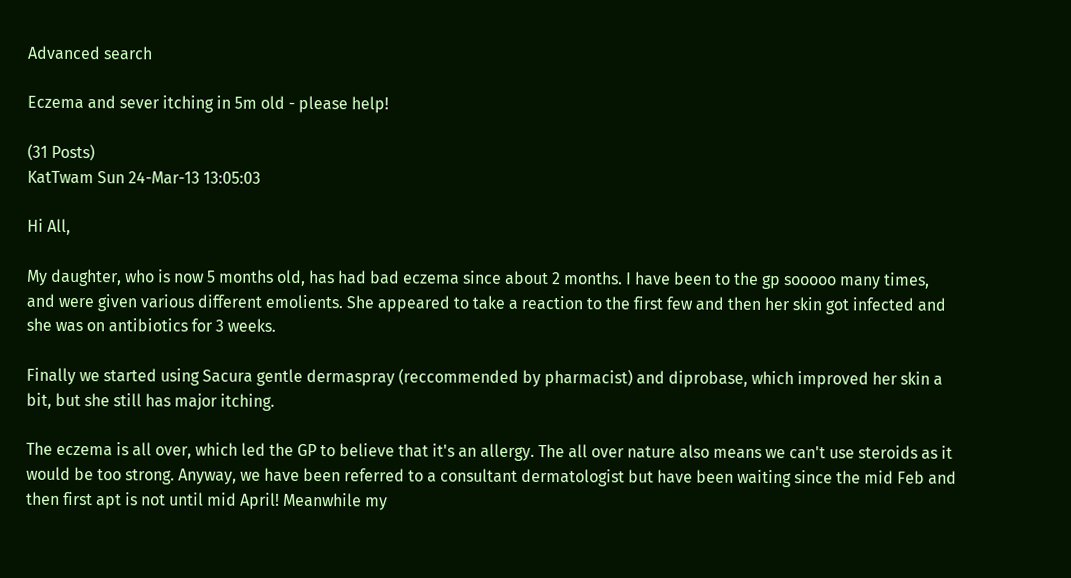Advanced search

Eczema and sever itching in 5m old - please help!

(31 Posts)
KatTwam Sun 24-Mar-13 13:05:03

Hi All,

My daughter, who is now 5 months old, has had bad eczema since about 2 months. I have been to the gp sooooo many times, and were given various different emolients. She appeared to take a reaction to the first few and then her skin got infected and she was on antibiotics for 3 weeks.

Finally we started using Sacura gentle dermaspray (reccommended by pharmacist) and diprobase, which improved her skin a bit, but she still has major itching.

The eczema is all over, which led the GP to believe that it's an allergy. The all over nature also means we can't use steroids as it would be too strong. Anyway, we have been referred to a consultant dermatologist but have been waiting since the mid Feb and then first apt is not until mid April! Meanwhile my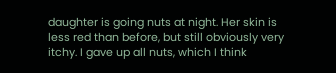daughter is going nuts at night. Her skin is less red than before, but still obviously very itchy. I gave up all nuts, which I think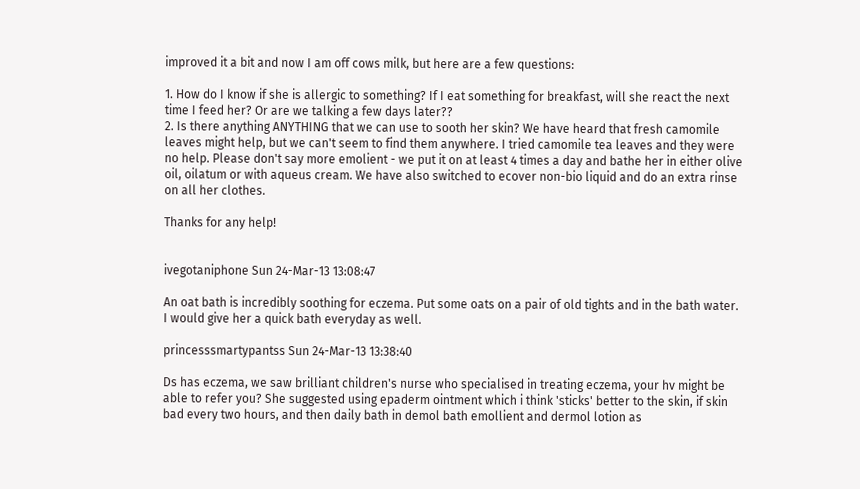improved it a bit and now I am off cows milk, but here are a few questions:

1. How do I know if she is allergic to something? If I eat something for breakfast, will she react the next time I feed her? Or are we talking a few days later??
2. Is there anything ANYTHING that we can use to sooth her skin? We have heard that fresh camomile leaves might help, but we can't seem to find them anywhere. I tried camomile tea leaves and they were no help. Please don't say more emolient - we put it on at least 4 times a day and bathe her in either olive oil, oilatum or with aqueus cream. We have also switched to ecover non-bio liquid and do an extra rinse on all her clothes.

Thanks for any help!


ivegotaniphone Sun 24-Mar-13 13:08:47

An oat bath is incredibly soothing for eczema. Put some oats on a pair of old tights and in the bath water. I would give her a quick bath everyday as well.

princesssmartypantss Sun 24-Mar-13 13:38:40

Ds has eczema, we saw brilliant children's nurse who specialised in treating eczema, your hv might be able to refer you? She suggested using epaderm ointment which i think 'sticks' better to the skin, if skin bad every two hours, and then daily bath in demol bath emollient and dermol lotion as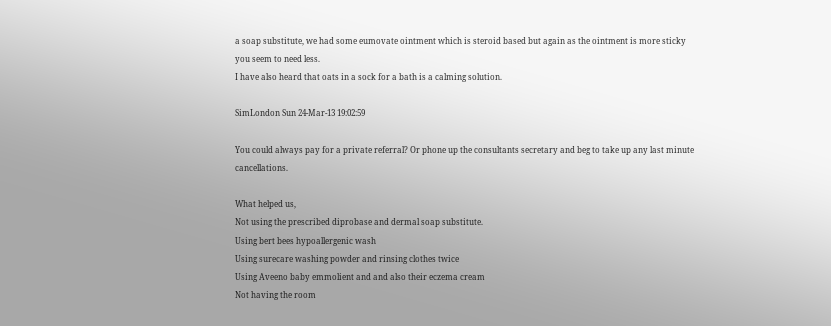a soap substitute, we had some eumovate ointment which is steroid based but again as the ointment is more sticky you seem to need less.
I have also heard that oats in a sock for a bath is a calming solution.

SimLondon Sun 24-Mar-13 19:02:59

You could always pay for a private referral? Or phone up the consultants secretary and beg to take up any last minute cancellations.

What helped us,
Not using the prescribed diprobase and dermal soap substitute.
Using bert bees hypoallergenic wash
Using surecare washing powder and rinsing clothes twice
Using Aveeno baby emmolient and and also their eczema cream
Not having the room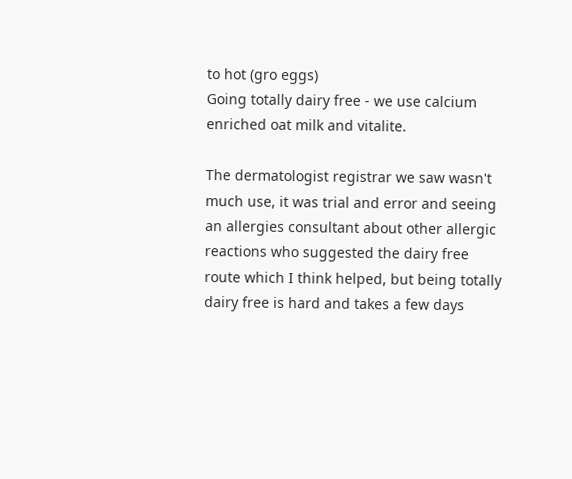to hot (gro eggs)
Going totally dairy free - we use calcium enriched oat milk and vitalite.

The dermatologist registrar we saw wasn't much use, it was trial and error and seeing an allergies consultant about other allergic reactions who suggested the dairy free route which I think helped, but being totally dairy free is hard and takes a few days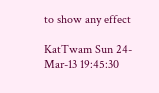to show any effect

KatTwam Sun 24-Mar-13 19:45:30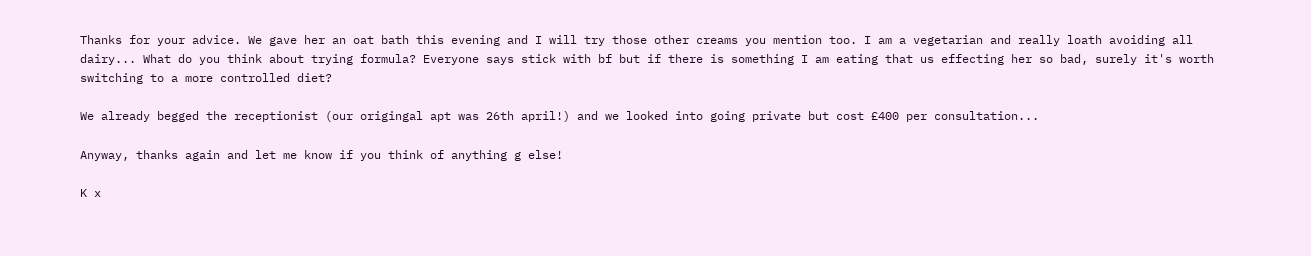Thanks for your advice. We gave her an oat bath this evening and I will try those other creams you mention too. I am a vegetarian and really loath avoiding all dairy... What do you think about trying formula? Everyone says stick with bf but if there is something I am eating that us effecting her so bad, surely it's worth switching to a more controlled diet?

We already begged the receptionist (our origingal apt was 26th april!) and we looked into going private but cost £400 per consultation...

Anyway, thanks again and let me know if you think of anything g else!

K x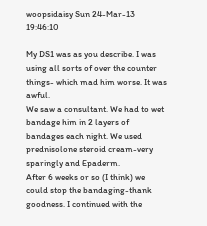woopsidaisy Sun 24-Mar-13 19:46:10

My DS1 was as you describe. I was using all sorts of over the counter things- which mad him worse. It was awful.
We saw a consultant. We had to wet bandage him in 2 layers of bandages each night. We used prednisolone steroid cream-very sparingly and Epaderm.
After 6 weeks or so (I think) we could stop the bandaging-thank goodness. I continued with the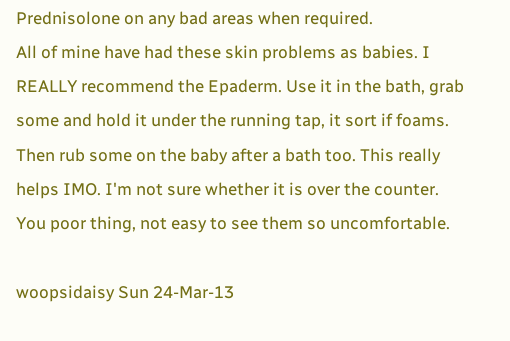Prednisolone on any bad areas when required.
All of mine have had these skin problems as babies. I REALLY recommend the Epaderm. Use it in the bath, grab some and hold it under the running tap, it sort if foams. Then rub some on the baby after a bath too. This really helps IMO. I'm not sure whether it is over the counter.
You poor thing, not easy to see them so uncomfortable.

woopsidaisy Sun 24-Mar-13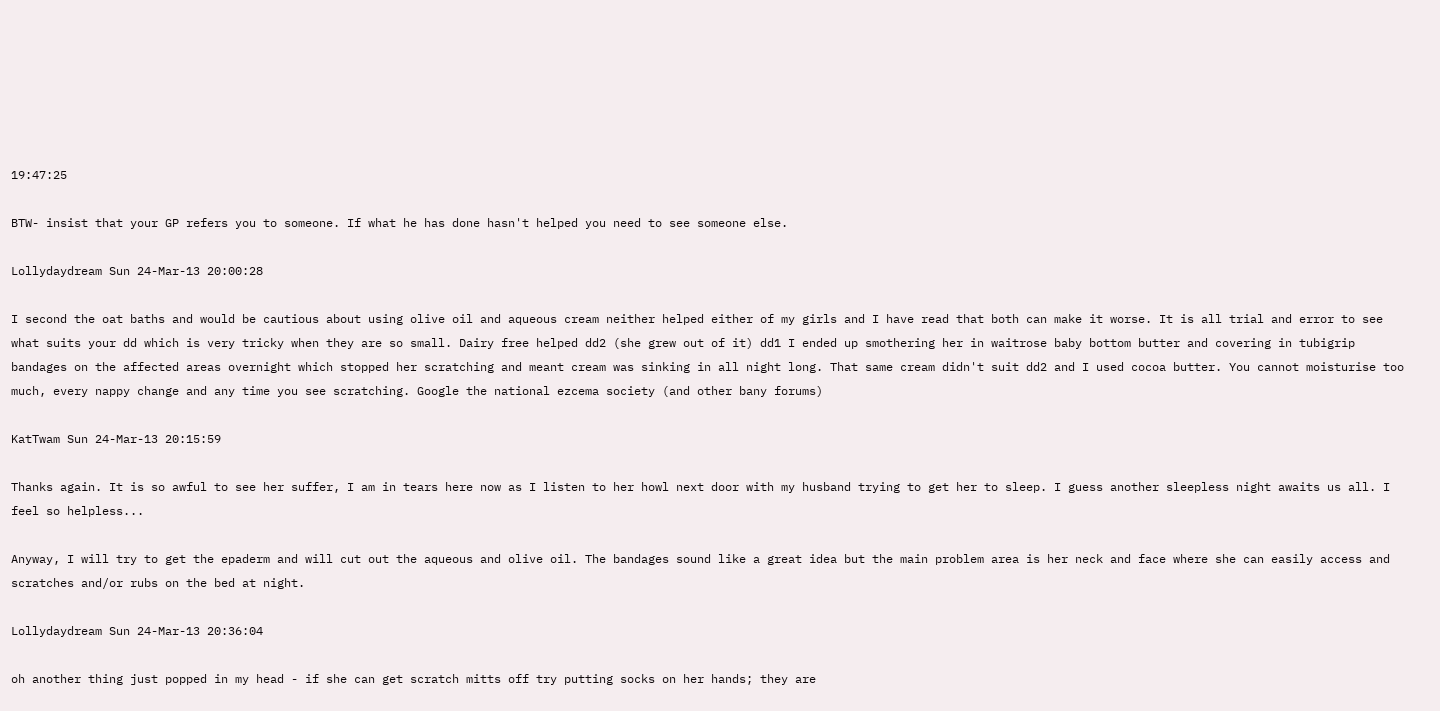19:47:25

BTW- insist that your GP refers you to someone. If what he has done hasn't helped you need to see someone else.

Lollydaydream Sun 24-Mar-13 20:00:28

I second the oat baths and would be cautious about using olive oil and aqueous cream neither helped either of my girls and I have read that both can make it worse. It is all trial and error to see what suits your dd which is very tricky when they are so small. Dairy free helped dd2 (she grew out of it) dd1 I ended up smothering her in waitrose baby bottom butter and covering in tubigrip bandages on the affected areas overnight which stopped her scratching and meant cream was sinking in all night long. That same cream didn't suit dd2 and I used cocoa butter. You cannot moisturise too much, every nappy change and any time you see scratching. Google the national ezcema society (and other bany forums)

KatTwam Sun 24-Mar-13 20:15:59

Thanks again. It is so awful to see her suffer, I am in tears here now as I listen to her howl next door with my husband trying to get her to sleep. I guess another sleepless night awaits us all. I feel so helpless...

Anyway, I will try to get the epaderm and will cut out the aqueous and olive oil. The bandages sound like a great idea but the main problem area is her neck and face where she can easily access and scratches and/or rubs on the bed at night.

Lollydaydream Sun 24-Mar-13 20:36:04

oh another thing just popped in my head - if she can get scratch mitts off try putting socks on her hands; they are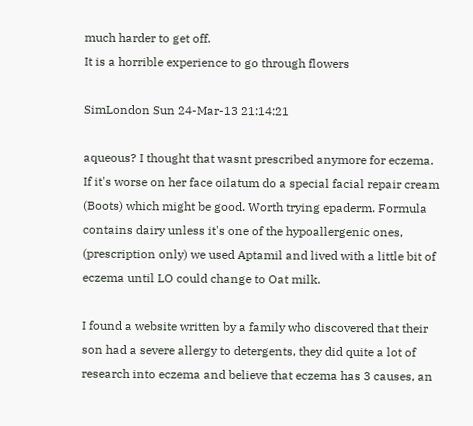much harder to get off.
It is a horrible experience to go through flowers

SimLondon Sun 24-Mar-13 21:14:21

aqueous? I thought that wasnt prescribed anymore for eczema. If it's worse on her face oilatum do a special facial repair cream (Boots) which might be good. Worth trying epaderm. Formula contains dairy unless it's one of the hypoallergenic ones, (prescription only) we used Aptamil and lived with a little bit of eczema until LO could change to Oat milk.

I found a website written by a family who discovered that their son had a severe allergy to detergents, they did quite a lot of research into eczema and believe that eczema has 3 causes, an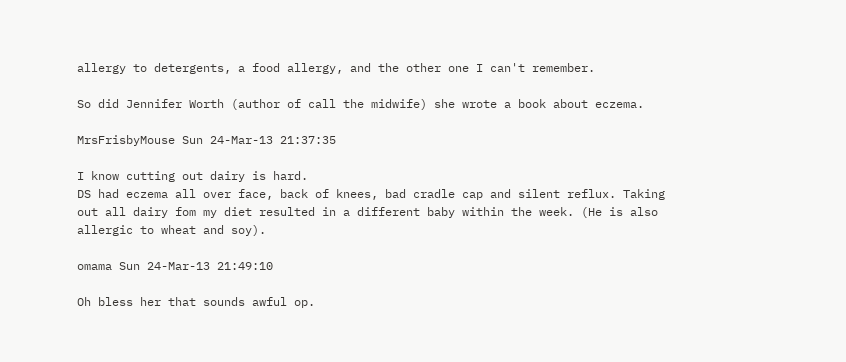allergy to detergents, a food allergy, and the other one I can't remember.

So did Jennifer Worth (author of call the midwife) she wrote a book about eczema.

MrsFrisbyMouse Sun 24-Mar-13 21:37:35

I know cutting out dairy is hard.
DS had eczema all over face, back of knees, bad cradle cap and silent reflux. Taking out all dairy fom my diet resulted in a different baby within the week. (He is also allergic to wheat and soy).

omama Sun 24-Mar-13 21:49:10

Oh bless her that sounds awful op.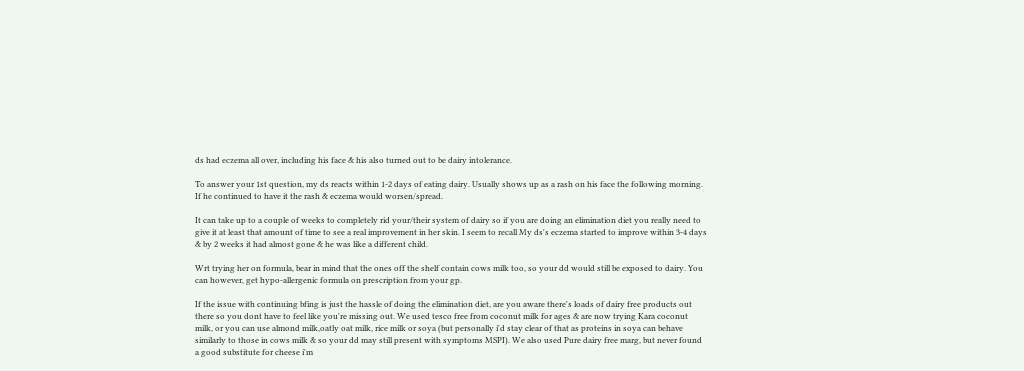ds had eczema all over, including his face & his also turned out to be dairy intolerance.

To answer your 1st question, my ds reacts within 1-2 days of eating dairy. Usually shows up as a rash on his face the following morning. If he continued to have it the rash & eczema would worsen/spread.

It can take up to a couple of weeks to completely rid your/their system of dairy so if you are doing an elimination diet you really need to give it at least that amount of time to see a real improvement in her skin. I seem to recall My ds's eczema started to improve within 3-4 days & by 2 weeks it had almost gone & he was like a different child.

Wrt trying her on formula, bear in mind that the ones off the shelf contain cows milk too, so your dd would still be exposed to dairy. You can however, get hypo-allergenic formula on prescription from your gp.

If the issue with continuing bfing is just the hassle of doing the elimination diet, are you aware there's loads of dairy free products out there so you dont have to feel like you're missing out. We used tesco free from coconut milk for ages & are now trying Kara coconut milk, or you can use almond milk,oatly oat milk, rice milk or soya (but personally i'd stay clear of that as proteins in soya can behave similarly to those in cows milk & so your dd may still present with symptoms MSPI). We also used Pure dairy free marg, but never found a good substitute for cheese i'm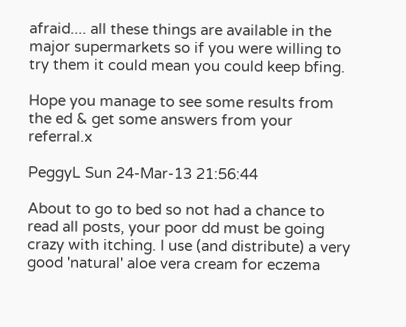afraid.... all these things are available in the major supermarkets so if you were willing to try them it could mean you could keep bfing.

Hope you manage to see some results from the ed & get some answers from your referral.x

PeggyL Sun 24-Mar-13 21:56:44

About to go to bed so not had a chance to read all posts, your poor dd must be going crazy with itching. I use (and distribute) a very good 'natural' aloe vera cream for eczema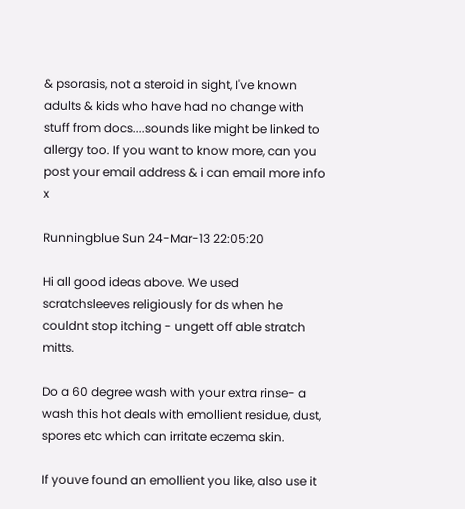& psorasis, not a steroid in sight, I've known adults & kids who have had no change with stuff from docs....sounds like might be linked to allergy too. If you want to know more, can you post your email address & i can email more info x

Runningblue Sun 24-Mar-13 22:05:20

Hi all good ideas above. We used scratchsleeves religiously for ds when he couldnt stop itching - ungett off able stratch mitts.

Do a 60 degree wash with your extra rinse- a wash this hot deals with emollient residue, dust, spores etc which can irritate eczema skin.

If youve found an emollient you like, also use it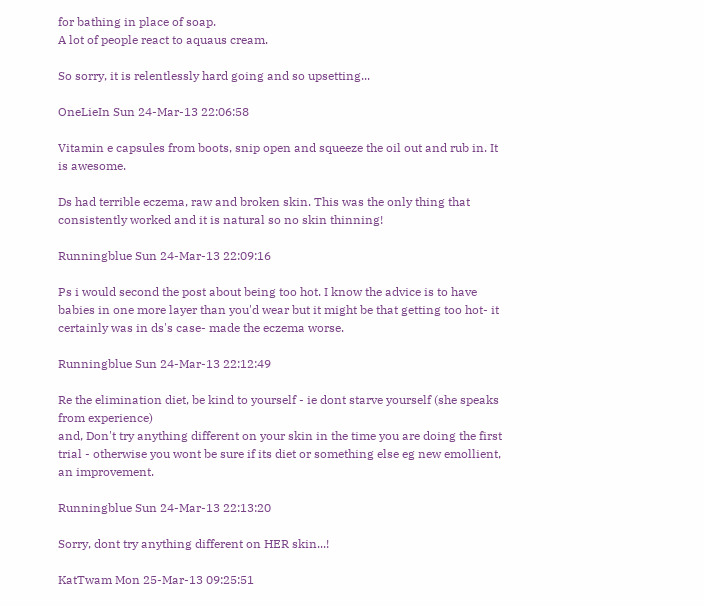for bathing in place of soap.
A lot of people react to aquaus cream.

So sorry, it is relentlessly hard going and so upsetting...

OneLieIn Sun 24-Mar-13 22:06:58

Vitamin e capsules from boots, snip open and squeeze the oil out and rub in. It is awesome.

Ds had terrible eczema, raw and broken skin. This was the only thing that consistently worked and it is natural so no skin thinning!

Runningblue Sun 24-Mar-13 22:09:16

Ps i would second the post about being too hot. I know the advice is to have babies in one more layer than you'd wear but it might be that getting too hot- it certainly was in ds's case- made the eczema worse.

Runningblue Sun 24-Mar-13 22:12:49

Re the elimination diet, be kind to yourself - ie dont starve yourself (she speaks from experience)
and, Don't try anything different on your skin in the time you are doing the first trial - otherwise you wont be sure if its diet or something else eg new emollient, an improvement.

Runningblue Sun 24-Mar-13 22:13:20

Sorry, dont try anything different on HER skin...!

KatTwam Mon 25-Mar-13 09:25:51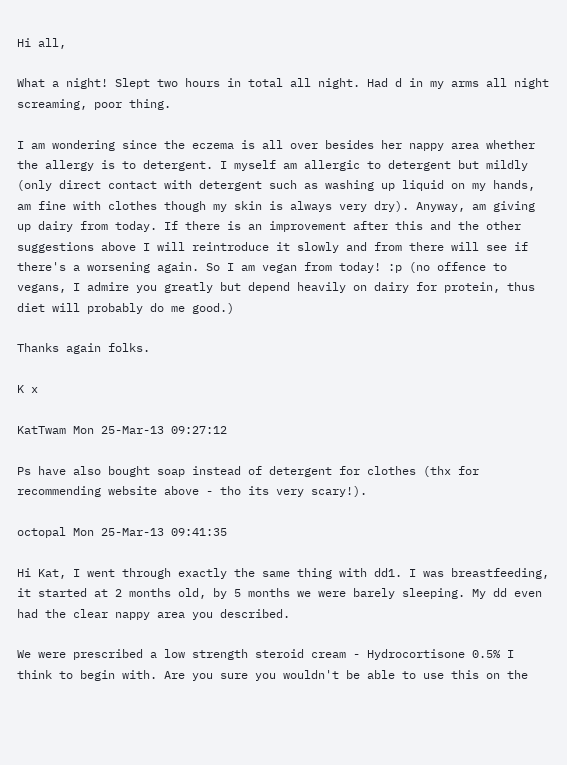Hi all,

What a night! Slept two hours in total all night. Had d in my arms all night screaming, poor thing.

I am wondering since the eczema is all over besides her nappy area whether the allergy is to detergent. I myself am allergic to detergent but mildly (only direct contact with detergent such as washing up liquid on my hands, am fine with clothes though my skin is always very dry). Anyway, am giving up dairy from today. If there is an improvement after this and the other suggestions above I will reintroduce it slowly and from there will see if there's a worsening again. So I am vegan from today! :p (no offence to vegans, I admire you greatly but depend heavily on dairy for protein, thus diet will probably do me good.)

Thanks again folks.

K x

KatTwam Mon 25-Mar-13 09:27:12

Ps have also bought soap instead of detergent for clothes (thx for recommending website above - tho its very scary!).

octopal Mon 25-Mar-13 09:41:35

Hi Kat, I went through exactly the same thing with dd1. I was breastfeeding, it started at 2 months old, by 5 months we were barely sleeping. My dd even had the clear nappy area you described.

We were prescribed a low strength steroid cream - Hydrocortisone 0.5% I think to begin with. Are you sure you wouldn't be able to use this on the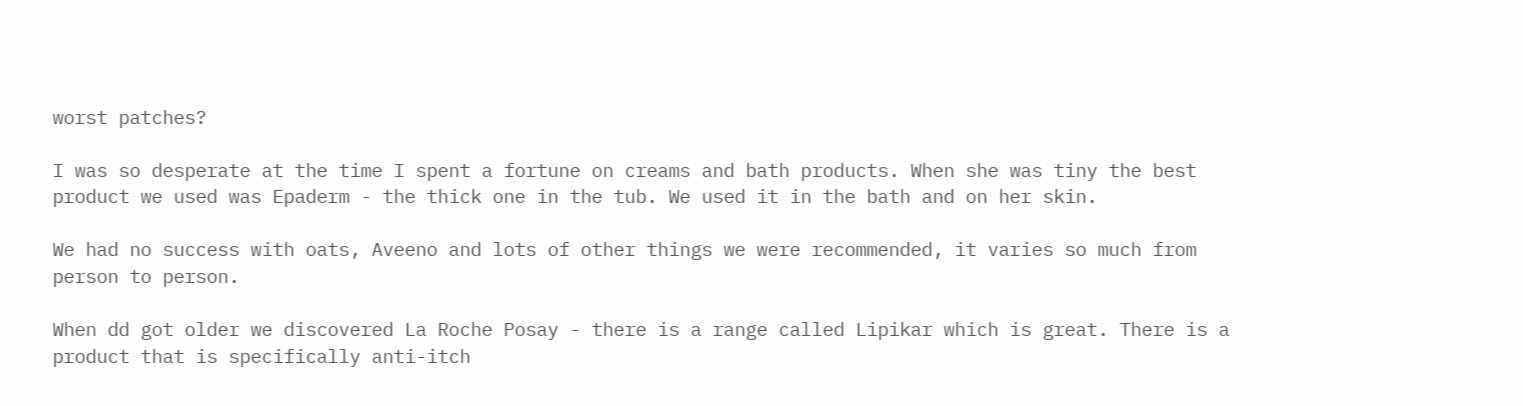worst patches?

I was so desperate at the time I spent a fortune on creams and bath products. When she was tiny the best product we used was Epaderm - the thick one in the tub. We used it in the bath and on her skin.

We had no success with oats, Aveeno and lots of other things we were recommended, it varies so much from person to person.

When dd got older we discovered La Roche Posay - there is a range called Lipikar which is great. There is a product that is specifically anti-itch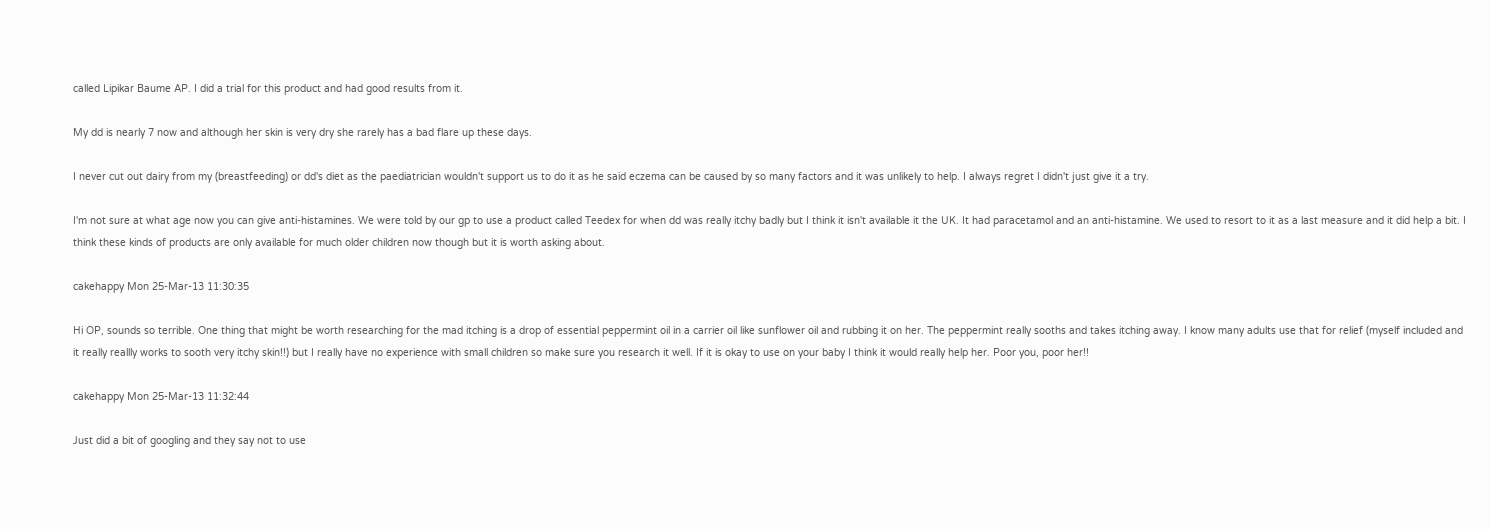called Lipikar Baume AP. I did a trial for this product and had good results from it.

My dd is nearly 7 now and although her skin is very dry she rarely has a bad flare up these days.

I never cut out dairy from my (breastfeeding) or dd's diet as the paediatrician wouldn't support us to do it as he said eczema can be caused by so many factors and it was unlikely to help. I always regret I didn't just give it a try.

I'm not sure at what age now you can give anti-histamines. We were told by our gp to use a product called Teedex for when dd was really itchy badly but I think it isn't available it the UK. It had paracetamol and an anti-histamine. We used to resort to it as a last measure and it did help a bit. I think these kinds of products are only available for much older children now though but it is worth asking about.

cakehappy Mon 25-Mar-13 11:30:35

Hi OP, sounds so terrible. One thing that might be worth researching for the mad itching is a drop of essential peppermint oil in a carrier oil like sunflower oil and rubbing it on her. The peppermint really sooths and takes itching away. I know many adults use that for relief (myself included and it really reallly works to sooth very itchy skin!!) but I really have no experience with small children so make sure you research it well. If it is okay to use on your baby I think it would really help her. Poor you, poor her!!

cakehappy Mon 25-Mar-13 11:32:44

Just did a bit of googling and they say not to use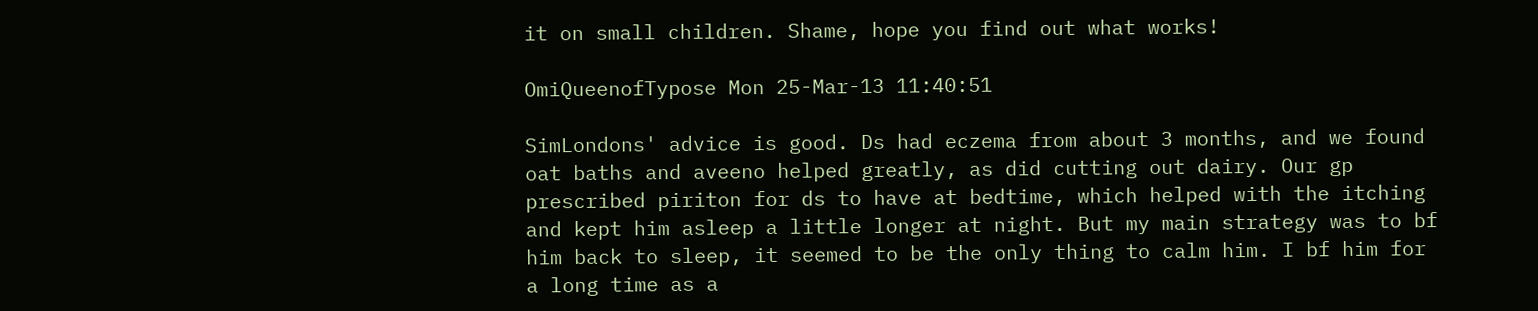it on small children. Shame, hope you find out what works!

OmiQueenofTypose Mon 25-Mar-13 11:40:51

SimLondons' advice is good. Ds had eczema from about 3 months, and we found oat baths and aveeno helped greatly, as did cutting out dairy. Our gp prescribed piriton for ds to have at bedtime, which helped with the itching and kept him asleep a little longer at night. But my main strategy was to bf him back to sleep, it seemed to be the only thing to calm him. I bf him for a long time as a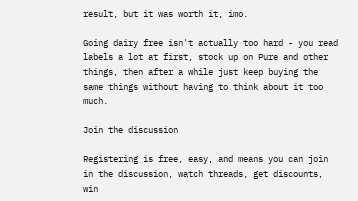result, but it was worth it, imo.

Going dairy free isn't actually too hard - you read labels a lot at first, stock up on Pure and other things, then after a while just keep buying the same things without having to think about it too much.

Join the discussion

Registering is free, easy, and means you can join in the discussion, watch threads, get discounts, win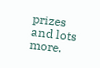prizes and lots more.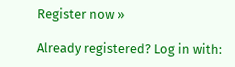Register now »

Already registered? Log in with: